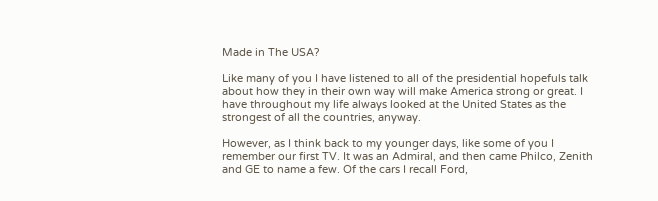Made in The USA?

Like many of you I have listened to all of the presidential hopefuls talk about how they in their own way will make America strong or great. I have throughout my life always looked at the United States as the strongest of all the countries, anyway.

However, as I think back to my younger days, like some of you I remember our first TV. It was an Admiral, and then came Philco, Zenith and GE to name a few. Of the cars I recall Ford,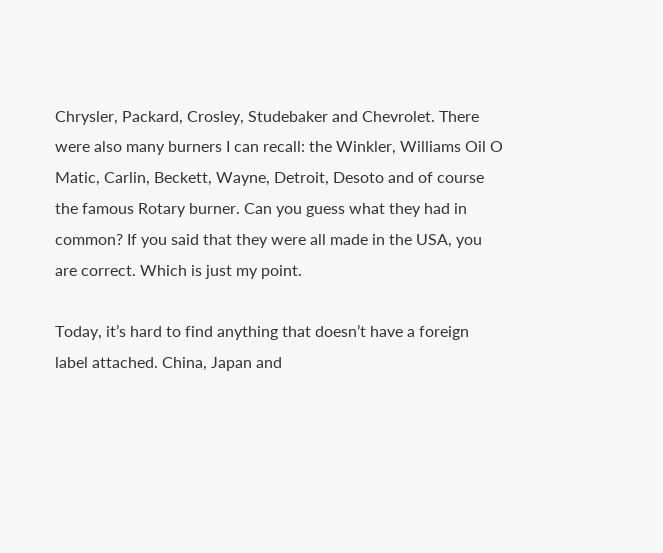Chrysler, Packard, Crosley, Studebaker and Chevrolet. There were also many burners I can recall: the Winkler, Williams Oil O Matic, Carlin, Beckett, Wayne, Detroit, Desoto and of course the famous Rotary burner. Can you guess what they had in common? If you said that they were all made in the USA, you are correct. Which is just my point.

Today, it’s hard to find anything that doesn’t have a foreign label attached. China, Japan and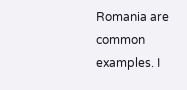Romania are common examples. I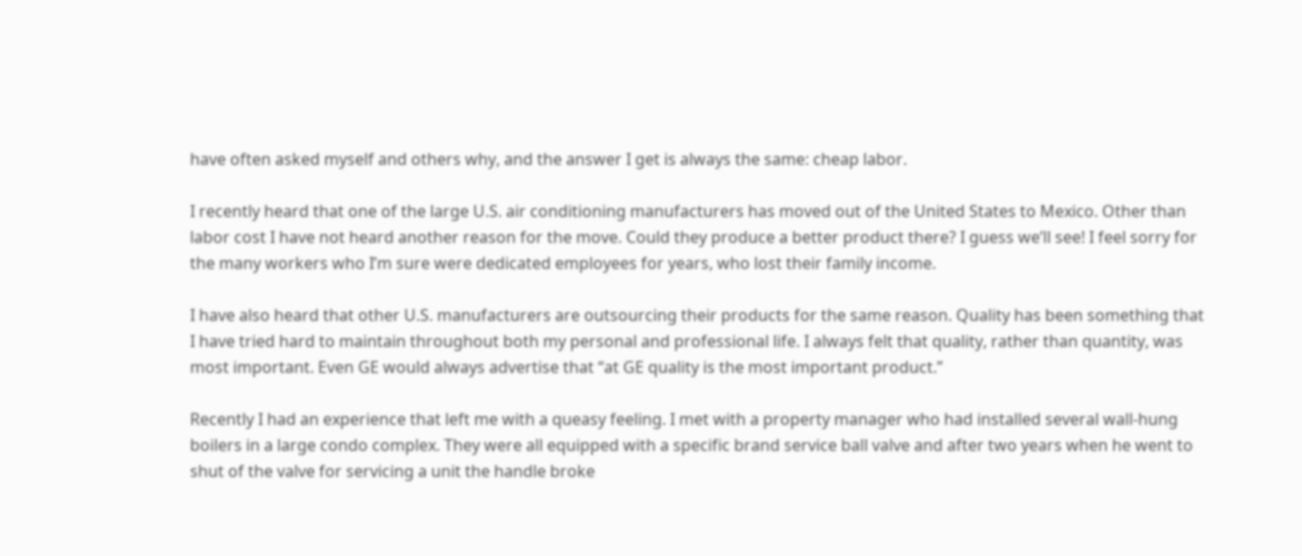have often asked myself and others why, and the answer I get is always the same: cheap labor.

I recently heard that one of the large U.S. air conditioning manufacturers has moved out of the United States to Mexico. Other than labor cost I have not heard another reason for the move. Could they produce a better product there? I guess we’ll see! I feel sorry for the many workers who I’m sure were dedicated employees for years, who lost their family income.

I have also heard that other U.S. manufacturers are outsourcing their products for the same reason. Quality has been something that I have tried hard to maintain throughout both my personal and professional life. I always felt that quality, rather than quantity, was most important. Even GE would always advertise that “at GE quality is the most important product.”

Recently I had an experience that left me with a queasy feeling. I met with a property manager who had installed several wall-hung boilers in a large condo complex. They were all equipped with a specific brand service ball valve and after two years when he went to shut of the valve for servicing a unit the handle broke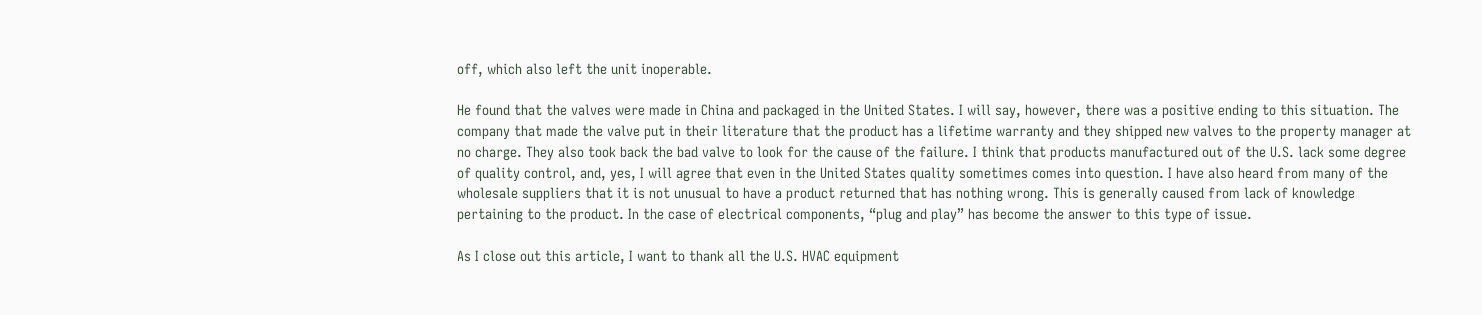off, which also left the unit inoperable.

He found that the valves were made in China and packaged in the United States. I will say, however, there was a positive ending to this situation. The company that made the valve put in their literature that the product has a lifetime warranty and they shipped new valves to the property manager at no charge. They also took back the bad valve to look for the cause of the failure. I think that products manufactured out of the U.S. lack some degree of quality control, and, yes, I will agree that even in the United States quality sometimes comes into question. I have also heard from many of the wholesale suppliers that it is not unusual to have a product returned that has nothing wrong. This is generally caused from lack of knowledge pertaining to the product. In the case of electrical components, “plug and play” has become the answer to this type of issue.

As I close out this article, I want to thank all the U.S. HVAC equipment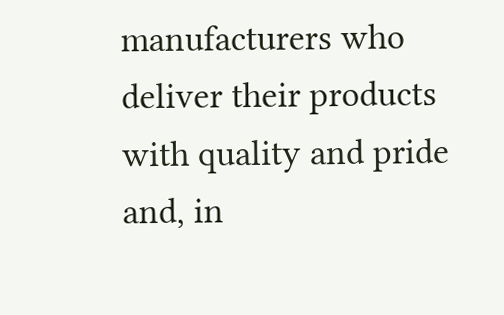manufacturers who deliver their products with quality and pride and, in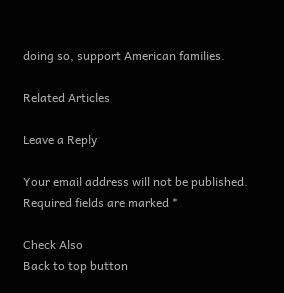doing so, support American families.

Related Articles

Leave a Reply

Your email address will not be published. Required fields are marked *

Check Also
Back to top button